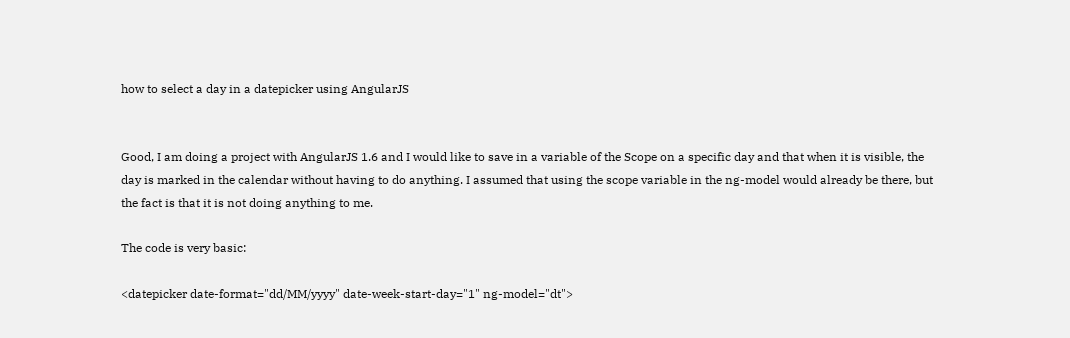how to select a day in a datepicker using AngularJS


Good, I am doing a project with AngularJS 1.6 and I would like to save in a variable of the Scope on a specific day and that when it is visible, the day is marked in the calendar without having to do anything. I assumed that using the scope variable in the ng-model would already be there, but the fact is that it is not doing anything to me.

The code is very basic:

<datepicker date-format="dd/MM/yyyy" date-week-start-day="1" ng-model="dt">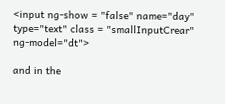<input ng-show = "false" name="day" type="text" class = "smallInputCrear" ng-model="dt">

and in the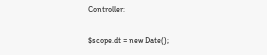Controller:

$scope.dt = new Date();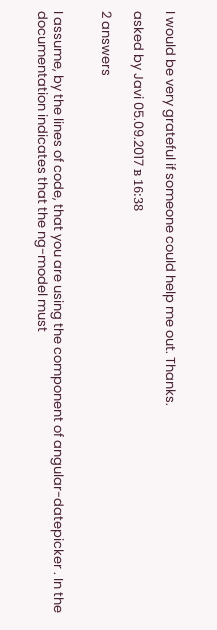I would be very grateful if someone could help me out. Thanks.

asked by Javi 05.09.2017 в 16:38

2 answers


I assume, by the lines of code, that you are using the component of angular-datepicker . In the documentation indicates that the ng-model must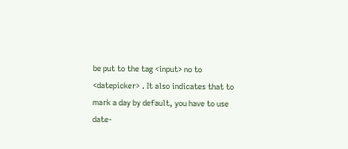be put to the tag <input> no to <datepicker> . It also indicates that to mark a day by default, you have to use date-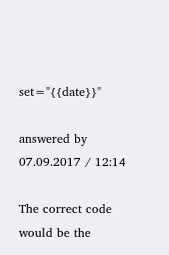set="{{date}}"

answered by 07.09.2017 / 12:14

The correct code would be the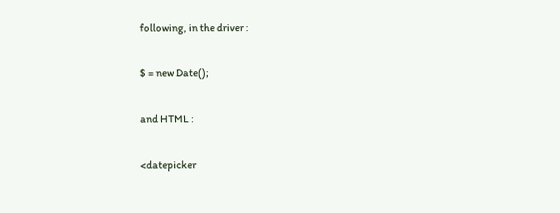following, in the driver :

$ = new Date();

and HTML :

<datepicker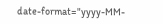date-format="yyyy-MM-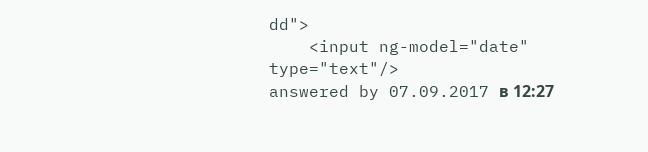dd">
    <input ng-model="date" type="text"/>
answered by 07.09.2017 в 12:27